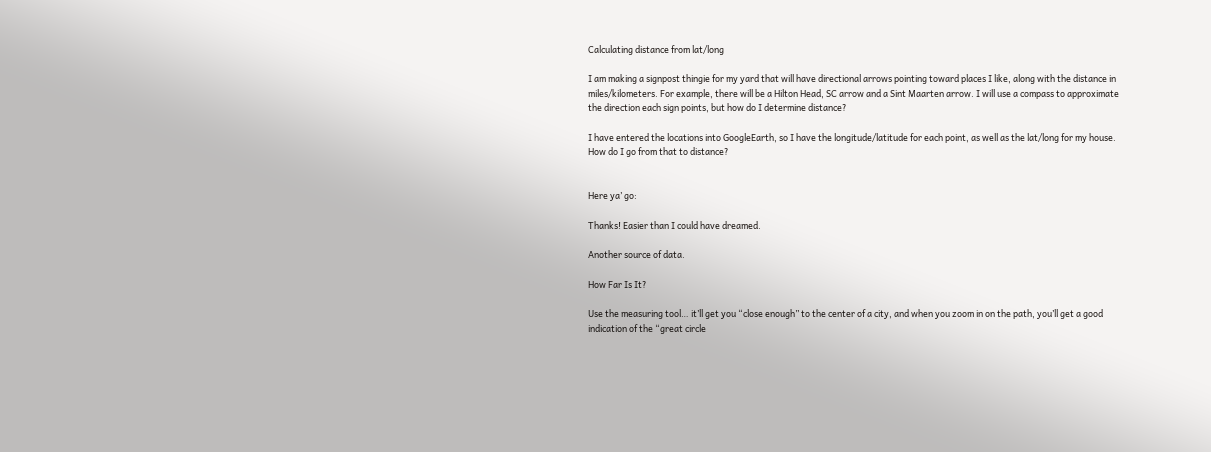Calculating distance from lat/long

I am making a signpost thingie for my yard that will have directional arrows pointing toward places I like, along with the distance in miles/kilometers. For example, there will be a Hilton Head, SC arrow and a Sint Maarten arrow. I will use a compass to approximate the direction each sign points, but how do I determine distance?

I have entered the locations into GoogleEarth, so I have the longitude/latitude for each point, as well as the lat/long for my house. How do I go from that to distance?


Here ya’ go:

Thanks! Easier than I could have dreamed.

Another source of data.

How Far Is It?

Use the measuring tool… it’ll get you “close enough” to the center of a city, and when you zoom in on the path, you’ll get a good indication of the “great circle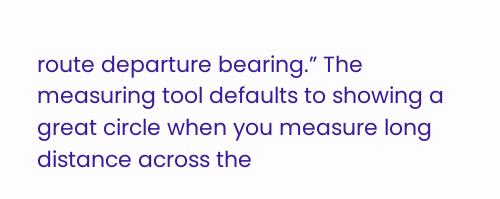route departure bearing.” The measuring tool defaults to showing a great circle when you measure long distance across the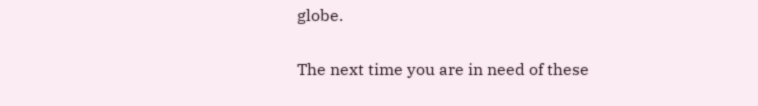globe.

The next time you are in need of these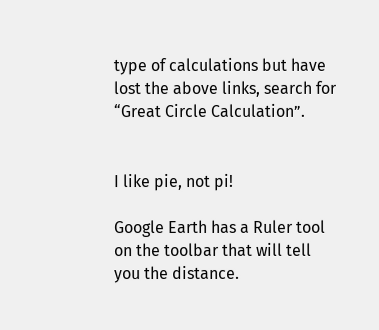type of calculations but have lost the above links, search for “Great Circle Calculation”.


I like pie, not pi!

Google Earth has a Ruler tool on the toolbar that will tell you the distance.